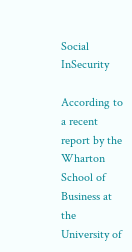Social InSecurity

According to a recent report by the Wharton School of Business at the University of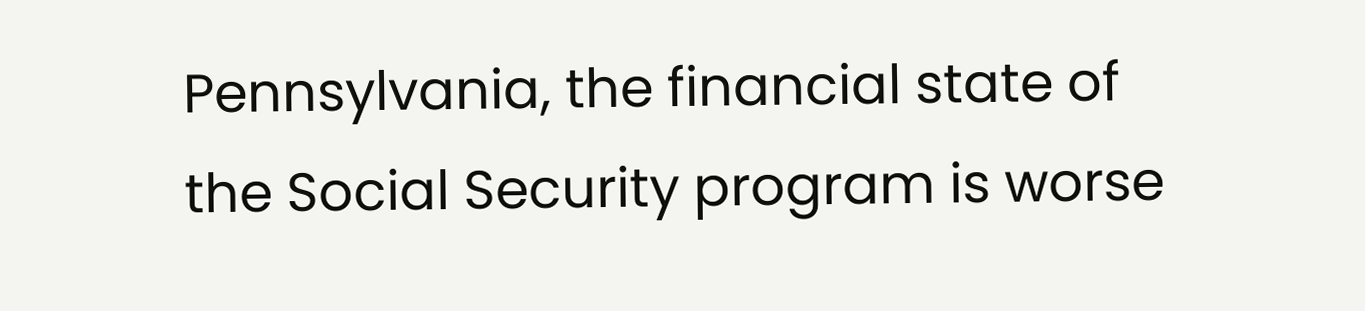Pennsylvania, the financial state of the Social Security program is worse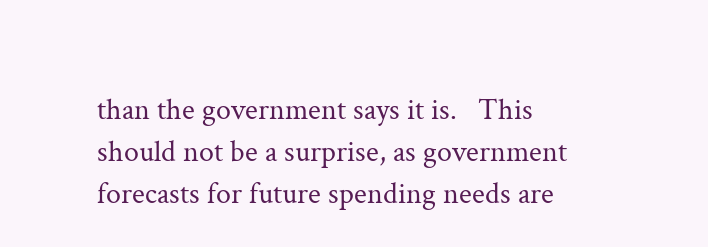than the government says it is.   This should not be a surprise, as government forecasts for future spending needs are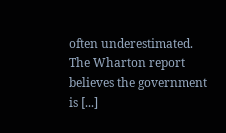often underestimated.  The Wharton report believes the government is [...]